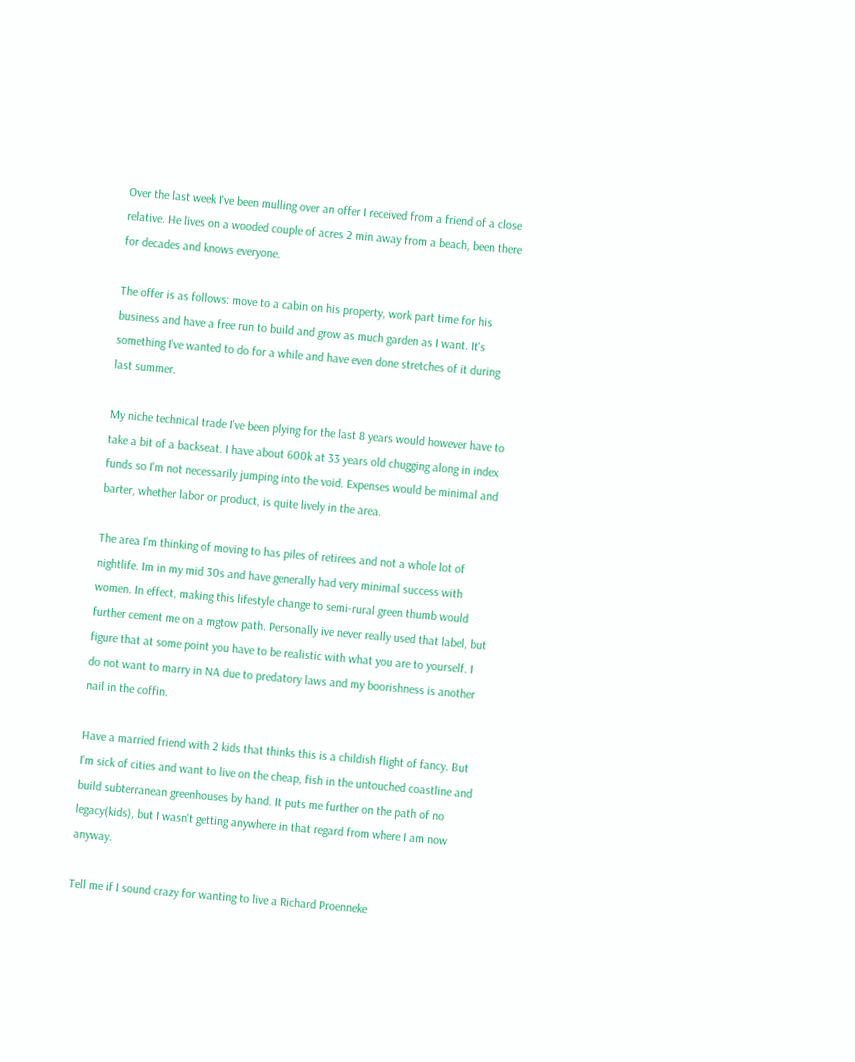Over the last week I've been mulling over an offer I received from a friend of a close relative. He lives on a wooded couple of acres 2 min away from a beach, been there for decades and knows everyone.

The offer is as follows: move to a cabin on his property, work part time for his business and have a free run to build and grow as much garden as I want. It's something I've wanted to do for a while and have even done stretches of it during last summer.

My niche technical trade I've been plying for the last 8 years would however have to take a bit of a backseat. I have about 600k at 33 years old chugging along in index funds so I'm not necessarily jumping into the void. Expenses would be minimal and barter, whether labor or product, is quite lively in the area.

The area I'm thinking of moving to has piles of retirees and not a whole lot of nightlife. Im in my mid 30s and have generally had very minimal success with women. In effect, making this lifestyle change to semi-rural green thumb would further cement me on a mgtow path. Personally ive never really used that label, but figure that at some point you have to be realistic with what you are to yourself. I do not want to marry in NA due to predatory laws and my boorishness is another nail in the coffin.

Have a married friend with 2 kids that thinks this is a childish flight of fancy. But I'm sick of cities and want to live on the cheap, fish in the untouched coastline and build subterranean greenhouses by hand. It puts me further on the path of no legacy(kids), but I wasn't getting anywhere in that regard from where I am now anyway.

Tell me if I sound crazy for wanting to live a Richard Proenneke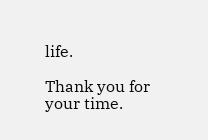life.

Thank you for your time.